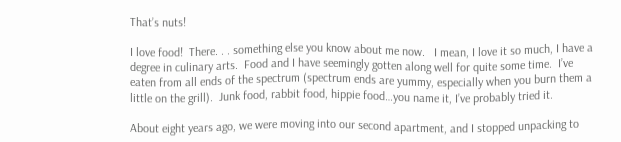That’s nuts!

I love food!  There. . . something else you know about me now.   I mean, I love it so much, I have a degree in culinary arts.  Food and I have seemingly gotten along well for quite some time.  I’ve eaten from all ends of the spectrum (spectrum ends are yummy, especially when you burn them a little on the grill).  Junk food, rabbit food, hippie food…you name it, I’ve probably tried it.

About eight years ago, we were moving into our second apartment, and I stopped unpacking to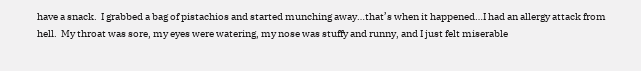have a snack.  I grabbed a bag of pistachios and started munching away…that’s when it happened…I had an allergy attack from hell.  My throat was sore, my eyes were watering, my nose was stuffy and runny, and I just felt miserable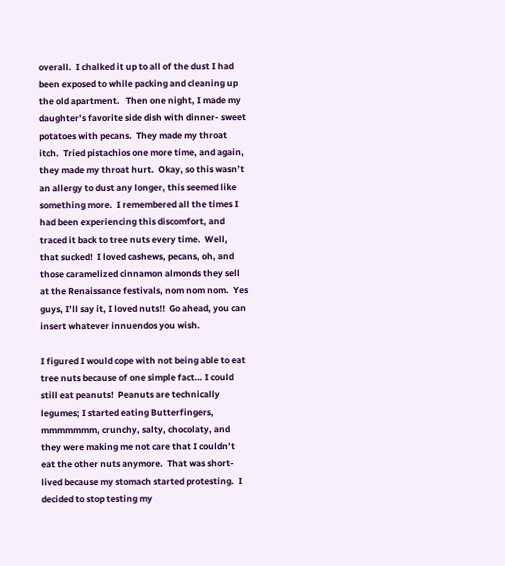overall.  I chalked it up to all of the dust I had been exposed to while packing and cleaning up the old apartment.   Then one night, I made my daughter’s favorite side dish with dinner- sweet potatoes with pecans.  They made my throat itch.  Tried pistachios one more time, and again, they made my throat hurt.  Okay, so this wasn’t an allergy to dust any longer, this seemed like something more.  I remembered all the times I had been experiencing this discomfort, and traced it back to tree nuts every time.  Well, that sucked!  I loved cashews, pecans, oh, and those caramelized cinnamon almonds they sell at the Renaissance festivals, nom nom nom.  Yes guys, I’ll say it, I loved nuts!!  Go ahead, you can insert whatever innuendos you wish.

I figured I would cope with not being able to eat tree nuts because of one simple fact… I could still eat peanuts!  Peanuts are technically legumes; I started eating Butterfingers, mmmmmmm, crunchy, salty, chocolaty, and they were making me not care that I couldn’t eat the other nuts anymore.  That was short-lived because my stomach started protesting.  I decided to stop testing my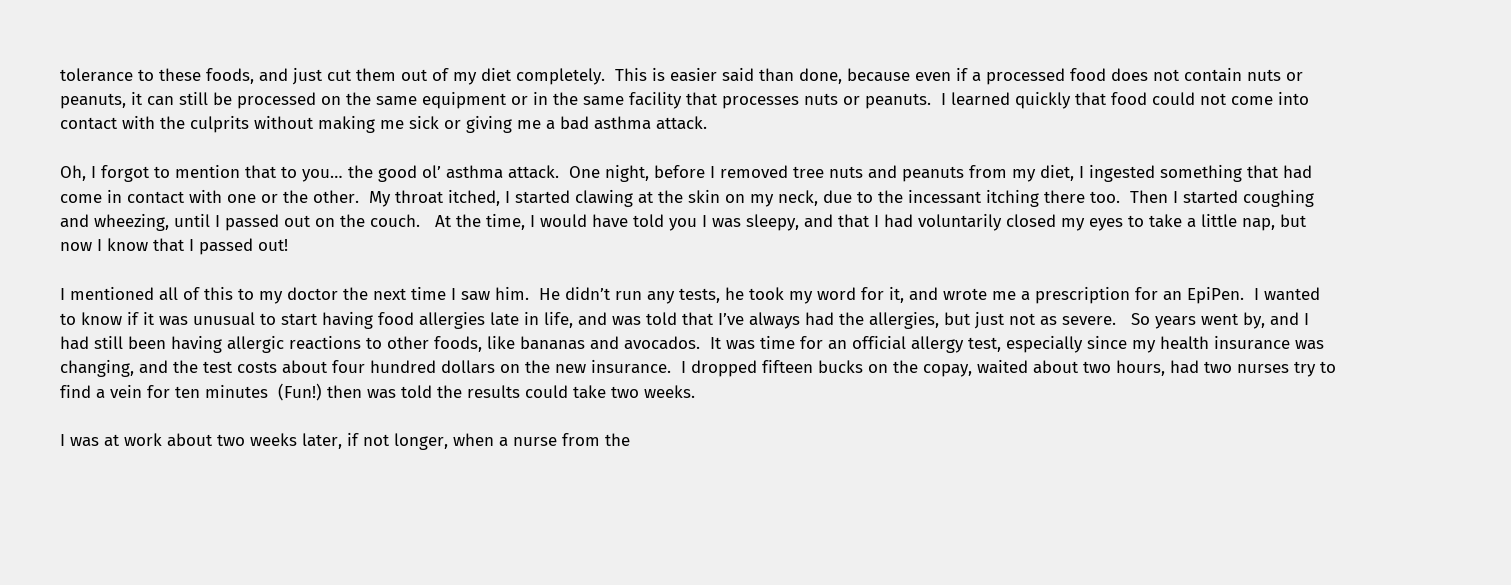tolerance to these foods, and just cut them out of my diet completely.  This is easier said than done, because even if a processed food does not contain nuts or peanuts, it can still be processed on the same equipment or in the same facility that processes nuts or peanuts.  I learned quickly that food could not come into contact with the culprits without making me sick or giving me a bad asthma attack.

Oh, I forgot to mention that to you… the good ol’ asthma attack.  One night, before I removed tree nuts and peanuts from my diet, I ingested something that had come in contact with one or the other.  My throat itched, I started clawing at the skin on my neck, due to the incessant itching there too.  Then I started coughing and wheezing, until I passed out on the couch.   At the time, I would have told you I was sleepy, and that I had voluntarily closed my eyes to take a little nap, but now I know that I passed out!

I mentioned all of this to my doctor the next time I saw him.  He didn’t run any tests, he took my word for it, and wrote me a prescription for an EpiPen.  I wanted to know if it was unusual to start having food allergies late in life, and was told that I’ve always had the allergies, but just not as severe.   So years went by, and I had still been having allergic reactions to other foods, like bananas and avocados.  It was time for an official allergy test, especially since my health insurance was changing, and the test costs about four hundred dollars on the new insurance.  I dropped fifteen bucks on the copay, waited about two hours, had two nurses try to find a vein for ten minutes  (Fun!) then was told the results could take two weeks.

I was at work about two weeks later, if not longer, when a nurse from the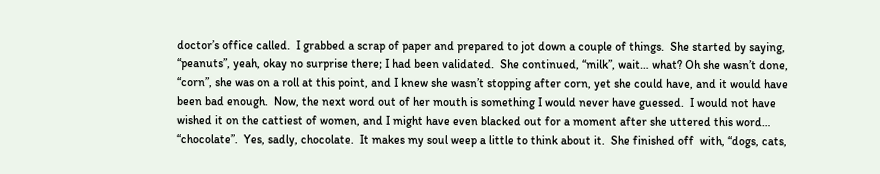doctor’s office called.  I grabbed a scrap of paper and prepared to jot down a couple of things.  She started by saying,  “peanuts”, yeah, okay no surprise there; I had been validated.  She continued, “milk”, wait… what? Oh she wasn’t done, “corn”, she was on a roll at this point, and I knew she wasn’t stopping after corn, yet she could have, and it would have been bad enough.  Now, the next word out of her mouth is something I would never have guessed.  I would not have wished it on the cattiest of women, and I might have even blacked out for a moment after she uttered this word… “chocolate”.  Yes, sadly, chocolate.  It makes my soul weep a little to think about it.  She finished off  with, “dogs, cats,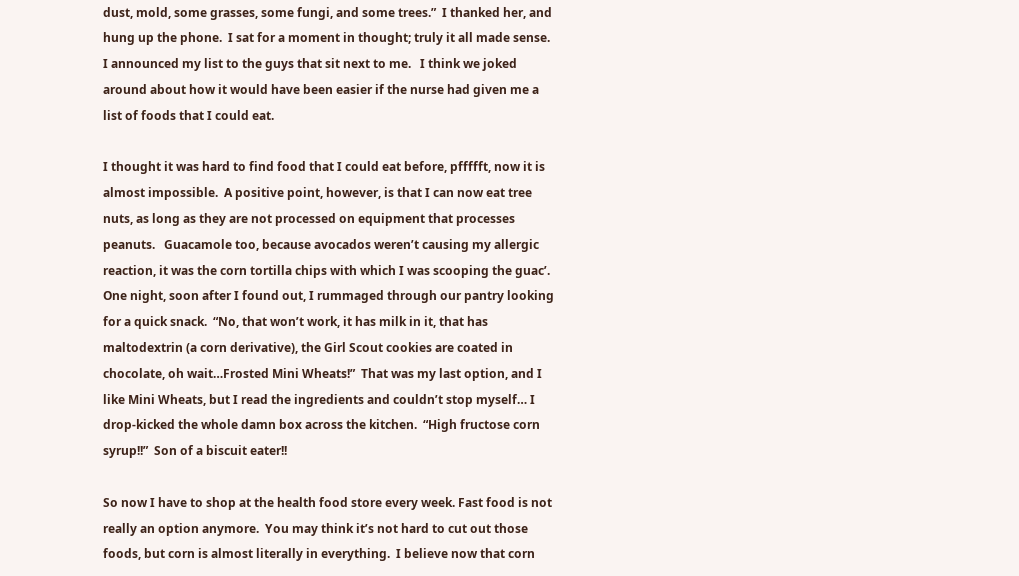dust, mold, some grasses, some fungi, and some trees.”  I thanked her, and hung up the phone.  I sat for a moment in thought; truly it all made sense.  I announced my list to the guys that sit next to me.   I think we joked around about how it would have been easier if the nurse had given me a list of foods that I could eat.

I thought it was hard to find food that I could eat before, pffffft, now it is almost impossible.  A positive point, however, is that I can now eat tree nuts, as long as they are not processed on equipment that processes peanuts.   Guacamole too, because avocados weren’t causing my allergic reaction, it was the corn tortilla chips with which I was scooping the guac’.  One night, soon after I found out, I rummaged through our pantry looking for a quick snack.  “No, that won’t work, it has milk in it, that has maltodextrin (a corn derivative), the Girl Scout cookies are coated in chocolate, oh wait…Frosted Mini Wheats!”  That was my last option, and I like Mini Wheats, but I read the ingredients and couldn’t stop myself… I drop-kicked the whole damn box across the kitchen.  “High fructose corn syrup!!”  Son of a biscuit eater!!

So now I have to shop at the health food store every week. Fast food is not really an option anymore.  You may think it’s not hard to cut out those foods, but corn is almost literally in everything.  I believe now that corn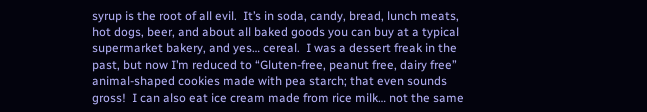syrup is the root of all evil.  It’s in soda, candy, bread, lunch meats, hot dogs, beer, and about all baked goods you can buy at a typical supermarket bakery, and yes… cereal.  I was a dessert freak in the past, but now I’m reduced to “Gluten-free, peanut free, dairy free” animal-shaped cookies made with pea starch; that even sounds gross!  I can also eat ice cream made from rice milk… not the same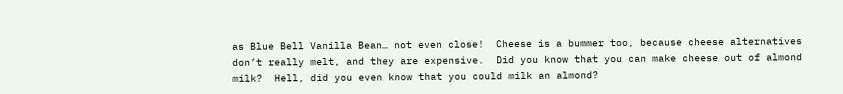as Blue Bell Vanilla Bean… not even close!  Cheese is a bummer too, because cheese alternatives don’t really melt, and they are expensive.  Did you know that you can make cheese out of almond milk?  Hell, did you even know that you could milk an almond?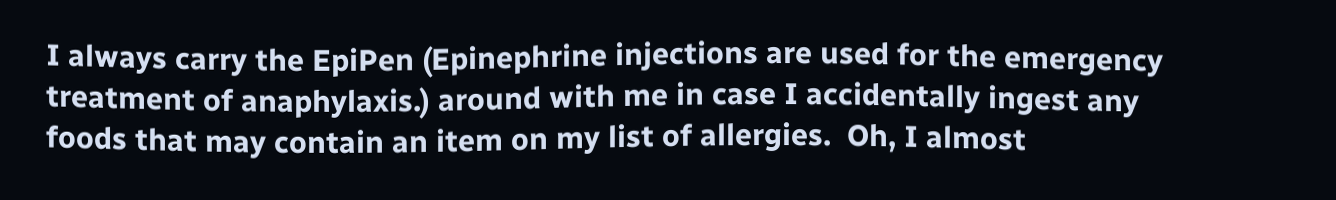I always carry the EpiPen (Epinephrine injections are used for the emergency treatment of anaphylaxis.) around with me in case I accidentally ingest any foods that may contain an item on my list of allergies.  Oh, I almost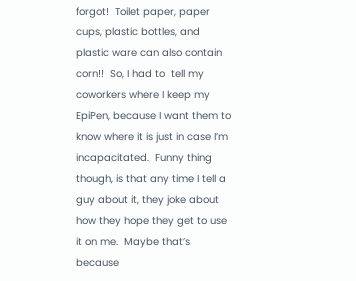forgot!  Toilet paper, paper cups, plastic bottles, and plastic ware can also contain corn!!  So, I had to  tell my coworkers where I keep my EpiPen, because I want them to know where it is just in case I’m incapacitated.  Funny thing though, is that any time I tell a guy about it, they joke about how they hope they get to use it on me.  Maybe that’s because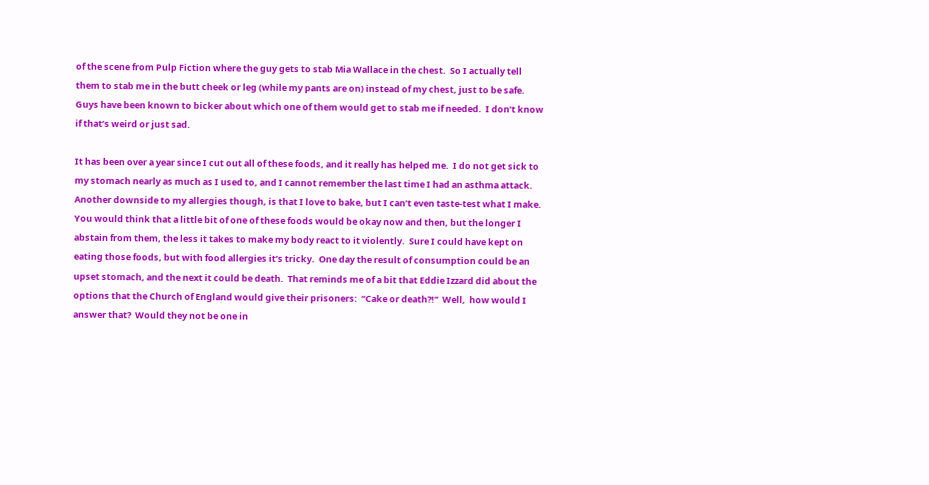of the scene from Pulp Fiction where the guy gets to stab Mia Wallace in the chest.  So I actually tell them to stab me in the butt cheek or leg (while my pants are on) instead of my chest, just to be safe.  Guys have been known to bicker about which one of them would get to stab me if needed.  I don’t know if that’s weird or just sad.

It has been over a year since I cut out all of these foods, and it really has helped me.  I do not get sick to my stomach nearly as much as I used to, and I cannot remember the last time I had an asthma attack.  Another downside to my allergies though, is that I love to bake, but I can’t even taste-test what I make. You would think that a little bit of one of these foods would be okay now and then, but the longer I abstain from them, the less it takes to make my body react to it violently.  Sure I could have kept on eating those foods, but with food allergies it’s tricky.  One day the result of consumption could be an upset stomach, and the next it could be death.  That reminds me of a bit that Eddie Izzard did about the options that the Church of England would give their prisoners:  “Cake or death?!”  Well,  how would I answer that?  Would they not be one in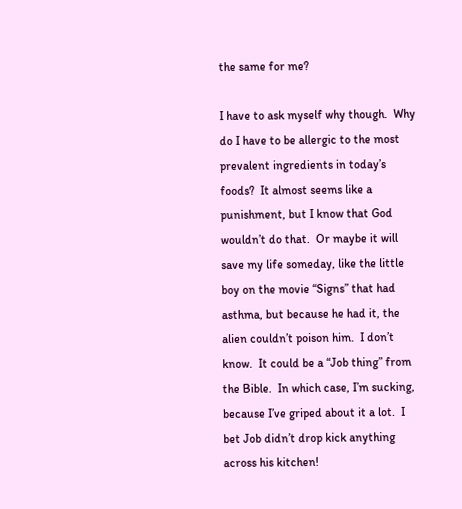the same for me?

I have to ask myself why though.  Why do I have to be allergic to the most prevalent ingredients in today’s foods?  It almost seems like a punishment, but I know that God wouldn’t do that.  Or maybe it will save my life someday, like the little boy on the movie “Signs” that had asthma, but because he had it, the alien couldn’t poison him.  I don’t know.  It could be a “Job thing” from the Bible.  In which case, I’m sucking, because I’ve griped about it a lot.  I bet Job didn’t drop kick anything across his kitchen!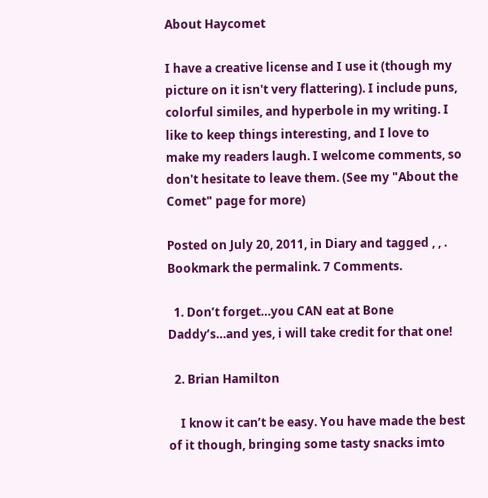About Haycomet

I have a creative license and I use it (though my picture on it isn't very flattering). I include puns, colorful similes, and hyperbole in my writing. I like to keep things interesting, and I love to make my readers laugh. I welcome comments, so don't hesitate to leave them. (See my "About the Comet" page for more)

Posted on July 20, 2011, in Diary and tagged , , . Bookmark the permalink. 7 Comments.

  1. Don’t forget…you CAN eat at Bone Daddy’s…and yes, i will take credit for that one!

  2. Brian Hamilton

    I know it can’t be easy. You have made the best of it though, bringing some tasty snacks imto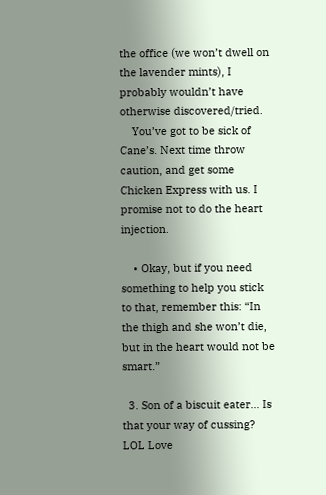the office (we won’t dwell on the lavender mints), I probably wouldn’t have otherwise discovered/tried.
    You’ve got to be sick of Cane’s. Next time throw caution, and get some Chicken Express with us. I promise not to do the heart injection.

    • Okay, but if you need something to help you stick to that, remember this: “In the thigh and she won’t die, but in the heart would not be smart.”

  3. Son of a biscuit eater… Is that your way of cussing? LOL Love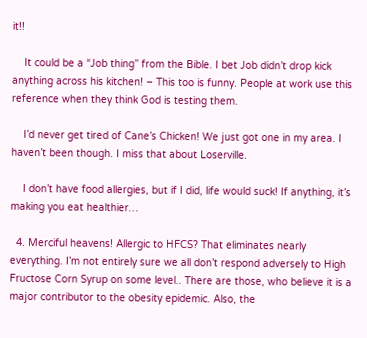it!!

    It could be a “Job thing” from the Bible. I bet Job didn’t drop kick anything across his kitchen! – This too is funny. People at work use this reference when they think God is testing them.

    I’d never get tired of Cane’s Chicken! We just got one in my area. I haven’t been though. I miss that about Loserville.

    I don’t have food allergies, but if I did, life would suck! If anything, it’s making you eat healthier…

  4. Merciful heavens! Allergic to HFCS? That eliminates nearly everything. I’m not entirely sure we all don’t respond adversely to High Fructose Corn Syrup on some level.. There are those, who believe it is a major contributor to the obesity epidemic. Also, the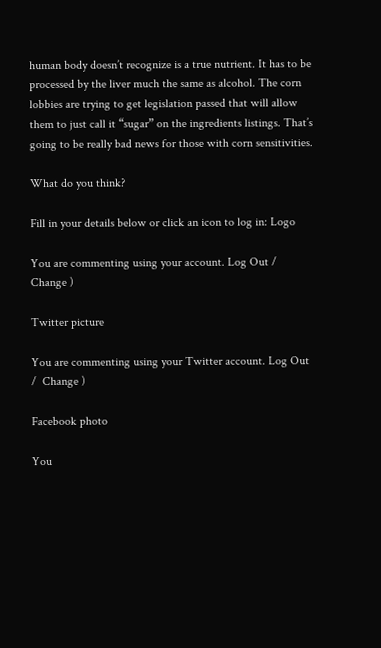human body doesn’t recognize is a true nutrient. It has to be processed by the liver much the same as alcohol. The corn lobbies are trying to get legislation passed that will allow them to just call it “sugar” on the ingredients listings. That’s going to be really bad news for those with corn sensitivities.

What do you think?

Fill in your details below or click an icon to log in: Logo

You are commenting using your account. Log Out /  Change )

Twitter picture

You are commenting using your Twitter account. Log Out /  Change )

Facebook photo

You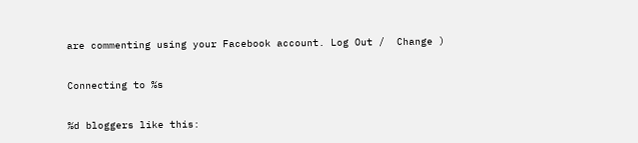are commenting using your Facebook account. Log Out /  Change )

Connecting to %s

%d bloggers like this: